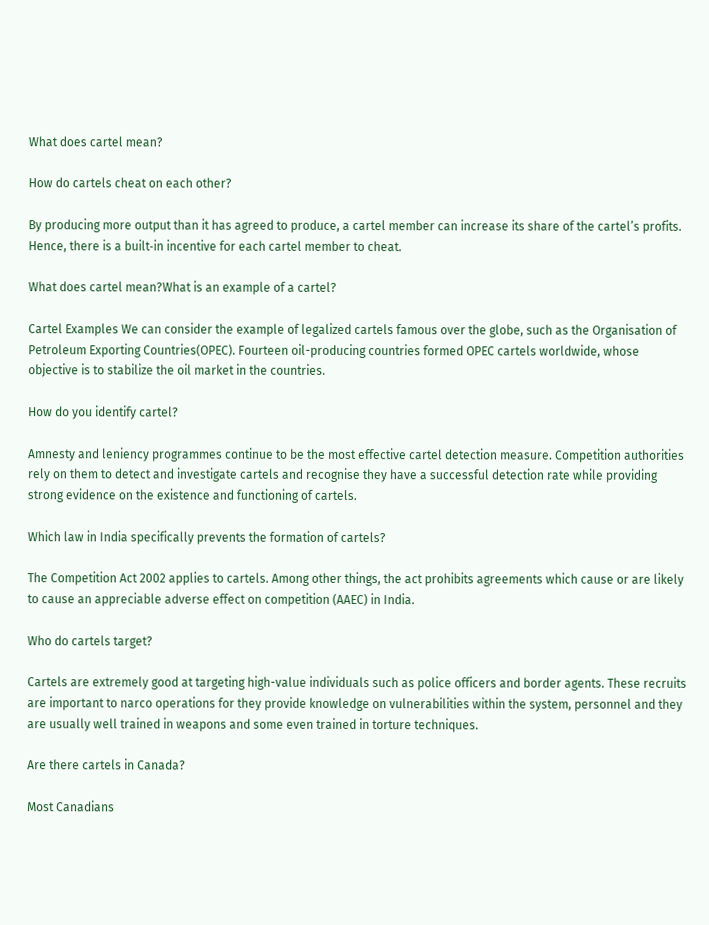What does cartel mean?

How do cartels cheat on each other?

By producing more output than it has agreed to produce, a cartel member can increase its share of the cartel’s profits. Hence, there is a built‐in incentive for each cartel member to cheat.

What does cartel mean?What is an example of a cartel?

Cartel Examples We can consider the example of legalized cartels famous over the globe, such as the Organisation of Petroleum Exporting Countries(OPEC). Fourteen oil-producing countries formed OPEC cartels worldwide, whose objective is to stabilize the oil market in the countries.

How do you identify cartel?

Amnesty and leniency programmes continue to be the most effective cartel detection measure. Competition authorities rely on them to detect and investigate cartels and recognise they have a successful detection rate while providing strong evidence on the existence and functioning of cartels.

Which law in India specifically prevents the formation of cartels?

The Competition Act 2002 applies to cartels. Among other things, the act prohibits agreements which cause or are likely to cause an appreciable adverse effect on competition (AAEC) in India.

Who do cartels target?

Cartels are extremely good at targeting high-value individuals such as police officers and border agents. These recruits are important to narco operations for they provide knowledge on vulnerabilities within the system, personnel and they are usually well trained in weapons and some even trained in torture techniques.

Are there cartels in Canada?

Most Canadians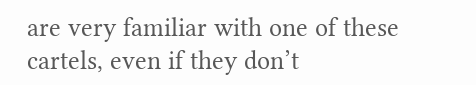are very familiar with one of these cartels, even if they don’t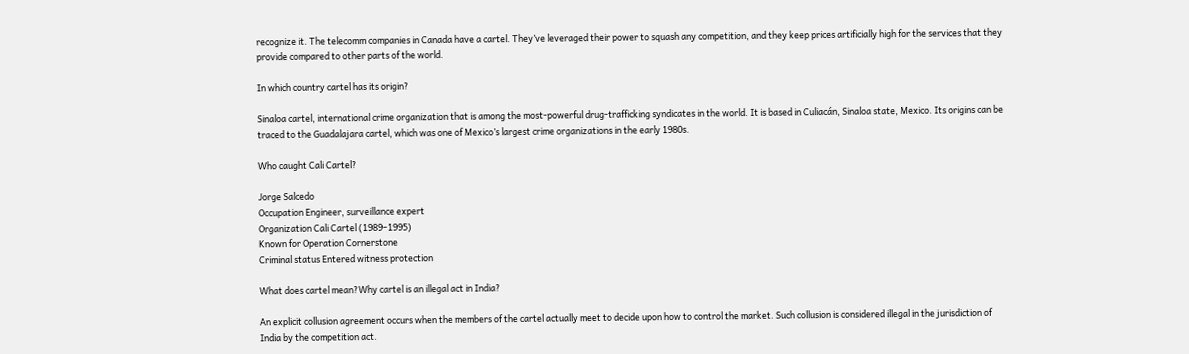recognize it. The telecomm companies in Canada have a cartel. They’ve leveraged their power to squash any competition, and they keep prices artificially high for the services that they provide compared to other parts of the world.

In which country cartel has its origin?

Sinaloa cartel, international crime organization that is among the most-powerful drug-trafficking syndicates in the world. It is based in Culiacán, Sinaloa state, Mexico. Its origins can be traced to the Guadalajara cartel, which was one of Mexico’s largest crime organizations in the early 1980s.

Who caught Cali Cartel?

Jorge Salcedo
Occupation Engineer, surveillance expert
Organization Cali Cartel (1989–1995)
Known for Operation Cornerstone
Criminal status Entered witness protection

What does cartel mean?Why cartel is an illegal act in India?

An explicit collusion agreement occurs when the members of the cartel actually meet to decide upon how to control the market. Such collusion is considered illegal in the jurisdiction of India by the competition act.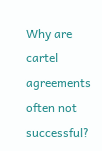Why are cartel agreements often not successful?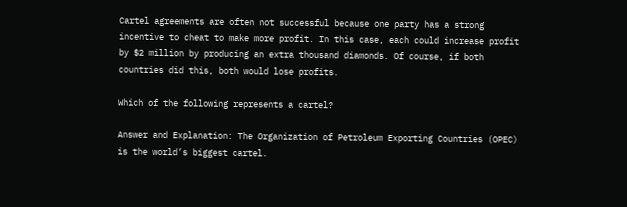Cartel agreements are often not successful because one party has a strong incentive to cheat to make more profit. In this case, each could increase profit by $2 million by producing an extra thousand diamonds. Of course, if both countries did this, both would lose profits.

Which of the following represents a cartel?

Answer and Explanation: The Organization of Petroleum Exporting Countries (OPEC) is the world’s biggest cartel.